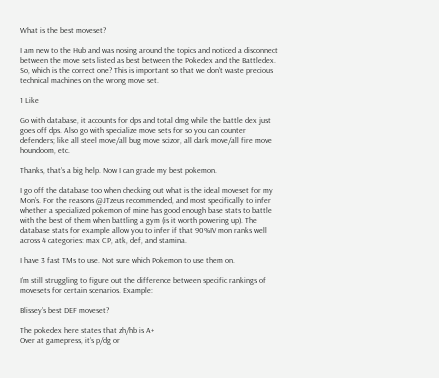What is the best moveset?

I am new to the Hub and was nosing around the topics and noticed a disconnect between the move sets listed as best between the Pokedex and the Battledex. So, which is the correct one? This is important so that we don’t waste precious technical machines on the wrong move set.

1 Like

Go with database, it accounts for dps and total dmg while the battle dex just goes off dps. Also go with specialize move sets for so you can counter defenders; like all steel move/all bug move scizor, all dark move/all fire move houndoom, etc.

Thanks, that’s a big help. Now I can grade my best pokemon.

I go off the database too when checking out what is the ideal moveset for my Mon’s. For the reasons @JTzeus recommended, and most specifically to infer whether a specialized pokemon of mine has good enough base stats to battle with the best of them when battling a gym (is it worth powering up). The database stats for example allow you to infer if that 90%IV mon ranks well across 4 categories: max CP, atk, def, and stamina.

I have 3 fast TMs to use. Not sure which Pokemon to use them on.

I’m still struggling to figure out the difference between specific rankings of movesets for certain scenarios. Example:

Blissey’s best DEF moveset?

The pokedex here states that zh/hb is A+
Over at gamepress, it’s p/dg or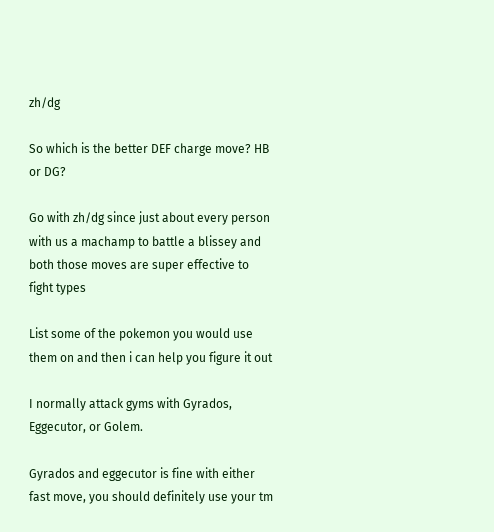zh/dg

So which is the better DEF charge move? HB or DG?

Go with zh/dg since just about every person with us a machamp to battle a blissey and both those moves are super effective to fight types

List some of the pokemon you would use them on and then i can help you figure it out

I normally attack gyms with Gyrados, Eggecutor, or Golem.

Gyrados and eggecutor is fine with either fast move, you should definitely use your tm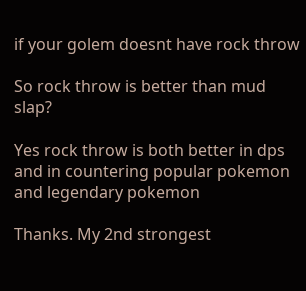if your golem doesnt have rock throw

So rock throw is better than mud slap?

Yes rock throw is both better in dps and in countering popular pokemon and legendary pokemon

Thanks. My 2nd strongest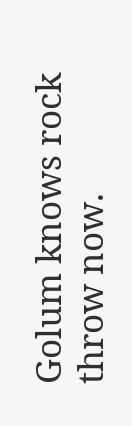Golum knows rock throw now.